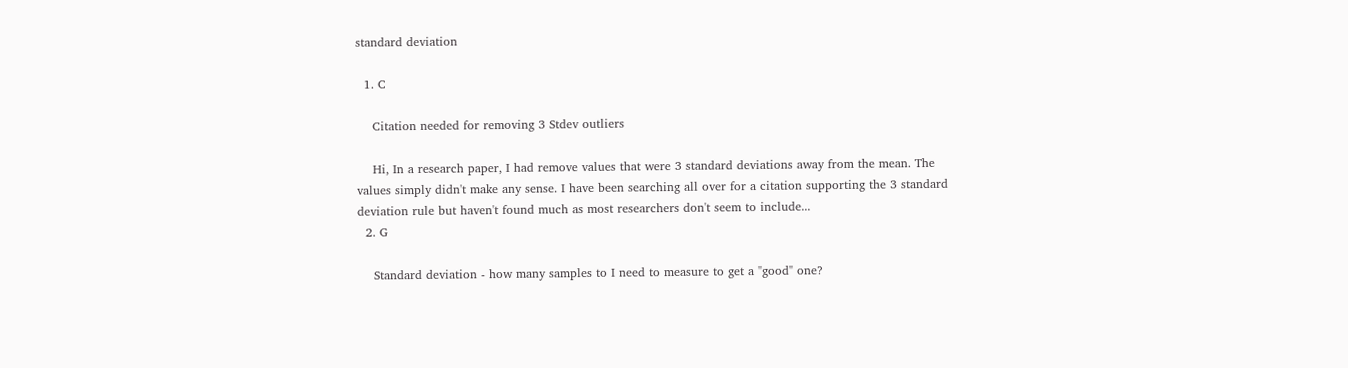standard deviation

  1. C

    Citation needed for removing 3 Stdev outliers

    Hi, In a research paper, I had remove values that were 3 standard deviations away from the mean. The values simply didn't make any sense. I have been searching all over for a citation supporting the 3 standard deviation rule but haven't found much as most researchers don't seem to include...
  2. G

    Standard deviation - how many samples to I need to measure to get a "good" one?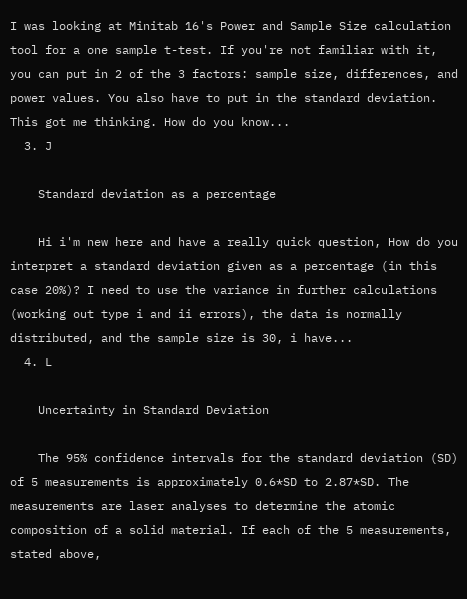I was looking at Minitab 16's Power and Sample Size calculation tool for a one sample t-test. If you're not familiar with it, you can put in 2 of the 3 factors: sample size, differences, and power values. You also have to put in the standard deviation. This got me thinking. How do you know...
  3. J

    Standard deviation as a percentage

    Hi i'm new here and have a really quick question, How do you interpret a standard deviation given as a percentage (in this case 20%)? I need to use the variance in further calculations (working out type i and ii errors), the data is normally distributed, and the sample size is 30, i have...
  4. L

    Uncertainty in Standard Deviation

    The 95% confidence intervals for the standard deviation (SD) of 5 measurements is approximately 0.6*SD to 2.87*SD. The measurements are laser analyses to determine the atomic composition of a solid material. If each of the 5 measurements, stated above,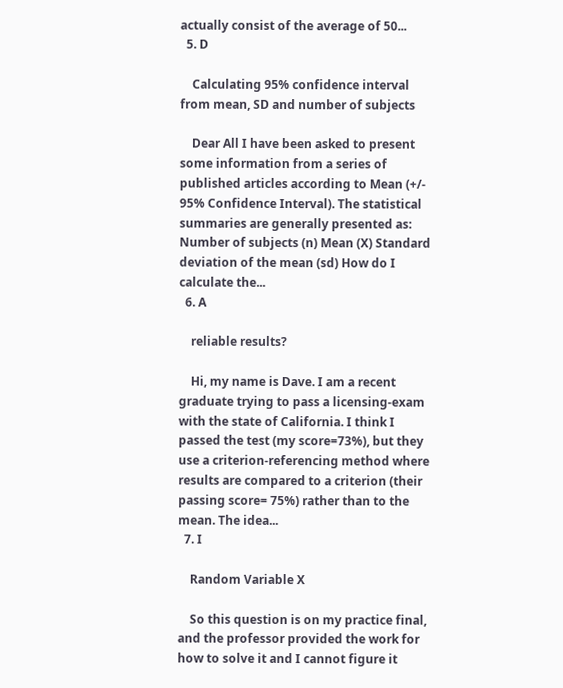actually consist of the average of 50...
  5. D

    Calculating 95% confidence interval from mean, SD and number of subjects

    Dear All I have been asked to present some information from a series of published articles according to Mean (+/- 95% Confidence Interval). The statistical summaries are generally presented as: Number of subjects (n) Mean (X) Standard deviation of the mean (sd) How do I calculate the...
  6. A

    reliable results?

    Hi, my name is Dave. I am a recent graduate trying to pass a licensing-exam with the state of California. I think I passed the test (my score=73%), but they use a criterion-referencing method where results are compared to a criterion (their passing score= 75%) rather than to the mean. The idea...
  7. I

    Random Variable X

    So this question is on my practice final, and the professor provided the work for how to solve it and I cannot figure it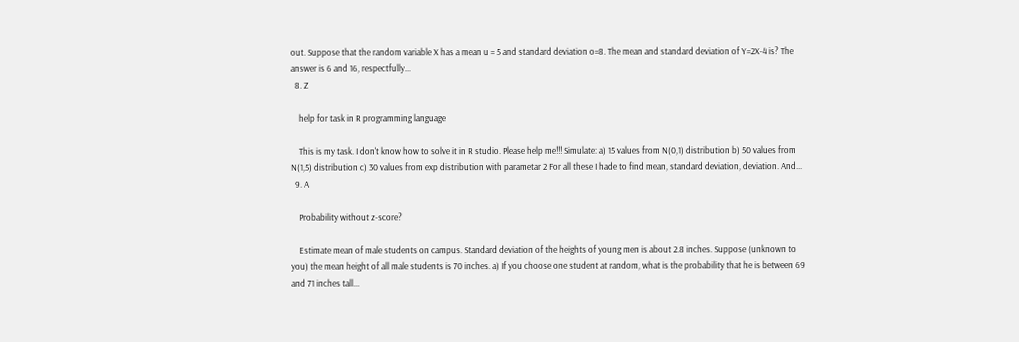out. Suppose that the random variable X has a mean u = 5 and standard deviation o=8. The mean and standard deviation of Y=2X-4 is? The answer is 6 and 16, respectfully...
  8. Z

    help for task in R programming language

    This is my task. I don't know how to solve it in R studio. Please help me!!! Simulate: a) 15 values from N(0,1) distribution b) 50 values from N(1,5) distribution c) 30 values from exp distribution with parametar 2 For all these I hade to find mean, standard deviation, deviation. And...
  9. A

    Probability without z-score?

    Estimate mean of male students on campus. Standard deviation of the heights of young men is about 2.8 inches. Suppose (unknown to you) the mean height of all male students is 70 inches. a) If you choose one student at random, what is the probability that he is between 69 and 71 inches tall...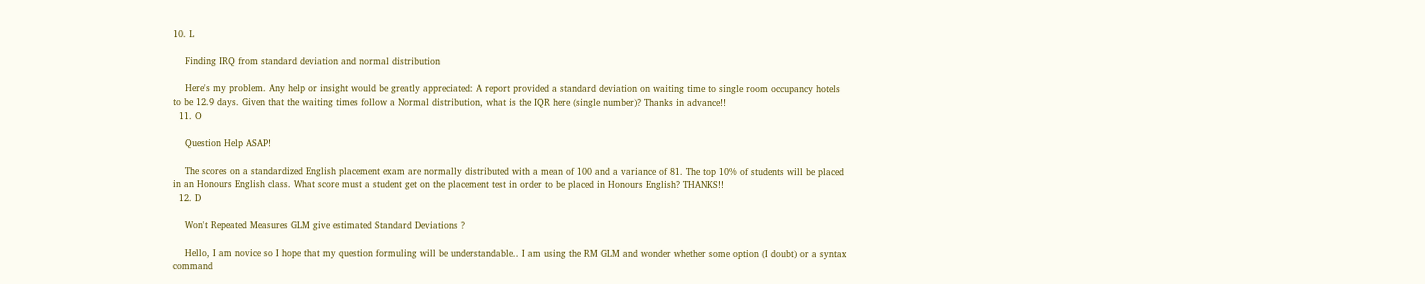10. L

    Finding IRQ from standard deviation and normal distribution

    Here's my problem. Any help or insight would be greatly appreciated: A report provided a standard deviation on waiting time to single room occupancy hotels to be 12.9 days. Given that the waiting times follow a Normal distribution, what is the IQR here (single number)? Thanks in advance!!
  11. O

    Question Help ASAP!

    The scores on a standardized English placement exam are normally distributed with a mean of 100 and a variance of 81. The top 10% of students will be placed in an Honours English class. What score must a student get on the placement test in order to be placed in Honours English? THANKS!!
  12. D

    Won't Repeated Measures GLM give estimated Standard Deviations ?

    Hello, I am novice so I hope that my question formuling will be understandable.. I am using the RM GLM and wonder whether some option (I doubt) or a syntax command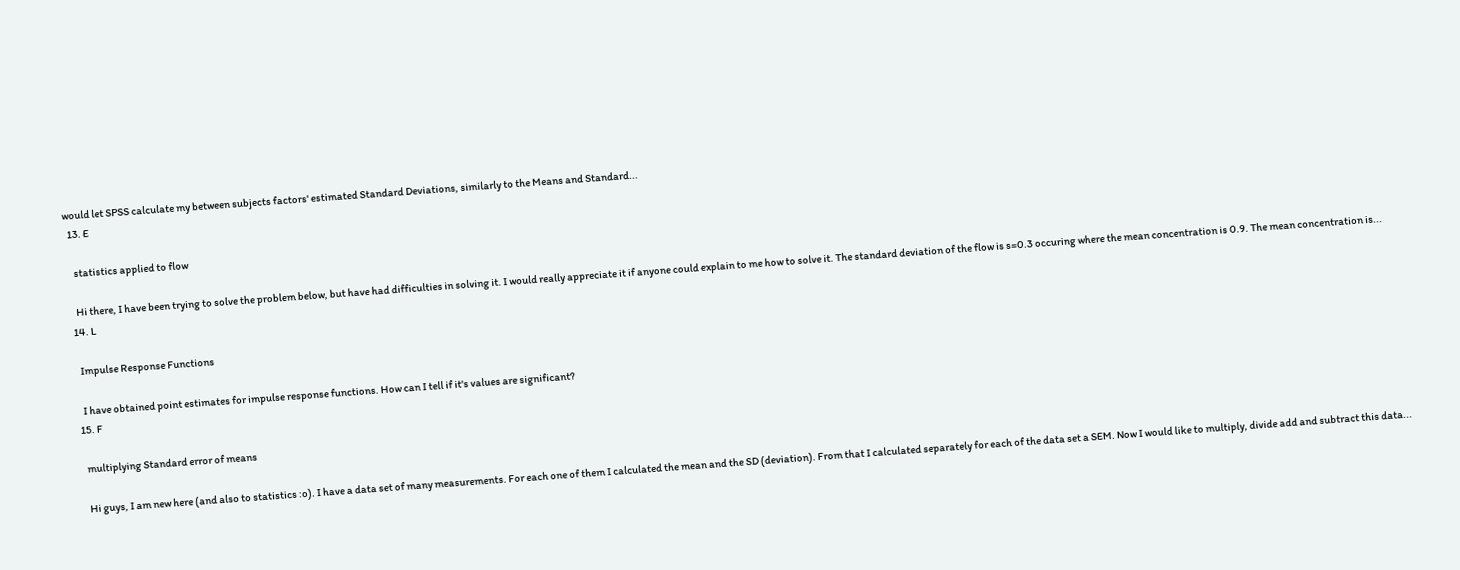would let SPSS calculate my between subjects factors' estimated Standard Deviations, similarly to the Means and Standard...
  13. E

    statistics applied to flow

    Hi there, I have been trying to solve the problem below, but have had difficulties in solving it. I would really appreciate it if anyone could explain to me how to solve it. The standard deviation of the flow is s=0.3 occuring where the mean concentration is 0.9. The mean concentration is...
  14. L

    Impulse Response Functions

    I have obtained point estimates for impulse response functions. How can I tell if it's values are significant?
  15. F

    multiplying Standard error of means

    Hi guys, I am new here (and also to statistics :o). I have a data set of many measurements. For each one of them I calculated the mean and the SD (deviation). From that I calculated separately for each of the data set a SEM. Now I would like to multiply, divide add and subtract this data...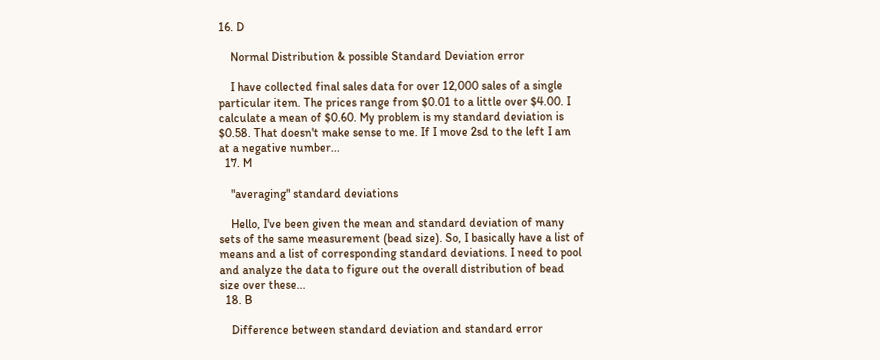16. D

    Normal Distribution & possible Standard Deviation error

    I have collected final sales data for over 12,000 sales of a single particular item. The prices range from $0.01 to a little over $4.00. I calculate a mean of $0.60. My problem is my standard deviation is $0.58. That doesn't make sense to me. If I move 2sd to the left I am at a negative number...
  17. M

    "averaging" standard deviations

    Hello, I've been given the mean and standard deviation of many sets of the same measurement (bead size). So, I basically have a list of means and a list of corresponding standard deviations. I need to pool and analyze the data to figure out the overall distribution of bead size over these...
  18. B

    Difference between standard deviation and standard error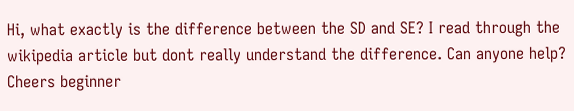Hi, what exactly is the difference between the SD and SE? I read through the wikipedia article but dont really understand the difference. Can anyone help? Cheers beginner